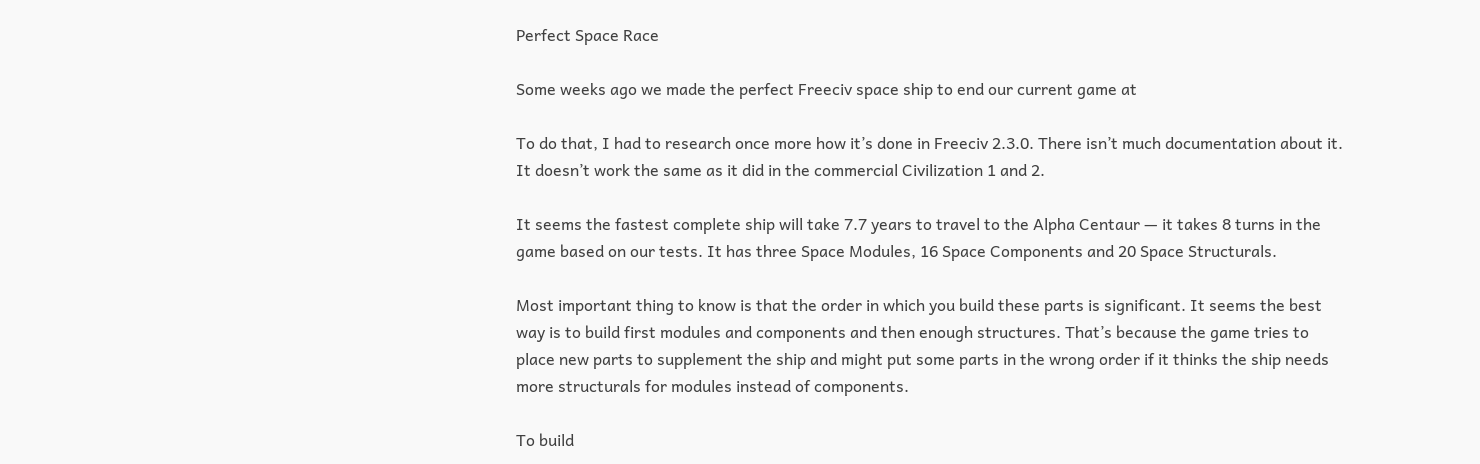Perfect Space Race

Some weeks ago we made the perfect Freeciv space ship to end our current game at

To do that, I had to research once more how it’s done in Freeciv 2.3.0. There isn’t much documentation about it. It doesn’t work the same as it did in the commercial Civilization 1 and 2.

It seems the fastest complete ship will take 7.7 years to travel to the Alpha Centaur — it takes 8 turns in the game based on our tests. It has three Space Modules, 16 Space Components and 20 Space Structurals.

Most important thing to know is that the order in which you build these parts is significant. It seems the best way is to build first modules and components and then enough structures. That’s because the game tries to place new parts to supplement the ship and might put some parts in the wrong order if it thinks the ship needs more structurals for modules instead of components.

To build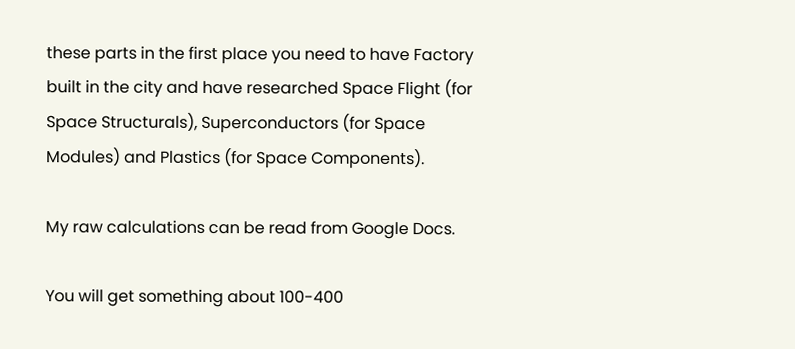these parts in the first place you need to have Factory built in the city and have researched Space Flight (for Space Structurals), Superconductors (for Space Modules) and Plastics (for Space Components).

My raw calculations can be read from Google Docs.

You will get something about 100-400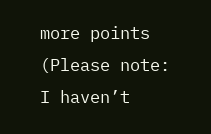more points (Please note: I haven’t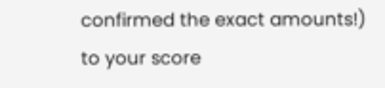confirmed the exact amounts!) to your score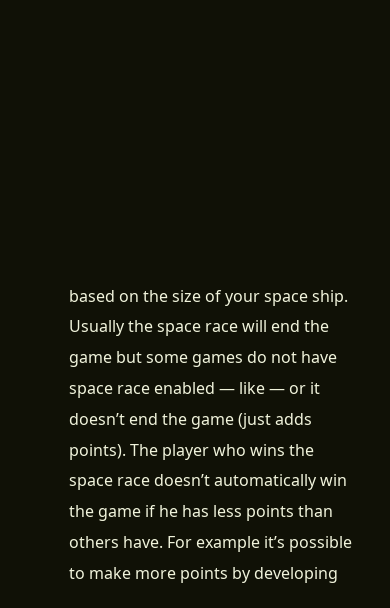based on the size of your space ship. Usually the space race will end the game but some games do not have space race enabled — like — or it doesn’t end the game (just adds points). The player who wins the space race doesn’t automatically win the game if he has less points than others have. For example it’s possible to make more points by developing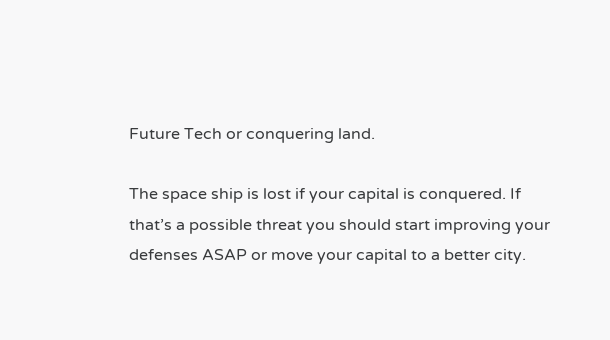Future Tech or conquering land.

The space ship is lost if your capital is conquered. If that’s a possible threat you should start improving your defenses ASAP or move your capital to a better city.